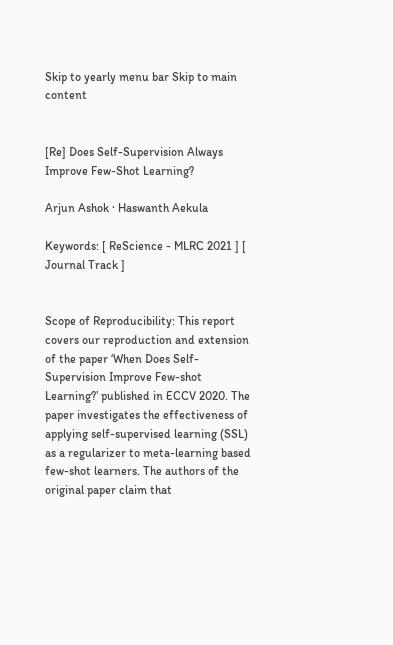Skip to yearly menu bar Skip to main content


[Re] Does Self-Supervision Always Improve Few-Shot Learning?

Arjun Ashok · Haswanth Aekula

Keywords: [ ReScience - MLRC 2021 ] [ Journal Track ]


Scope of Reproducibility: This report covers our reproduction and extension of the paper ‘When Does Self-Supervision Improve Few-shot Learning?’ published in ECCV 2020. The paper investigates the effectiveness of applying self-supervised learning (SSL) as a regularizer to meta-learning based few-shot learners. The authors of the original paper claim that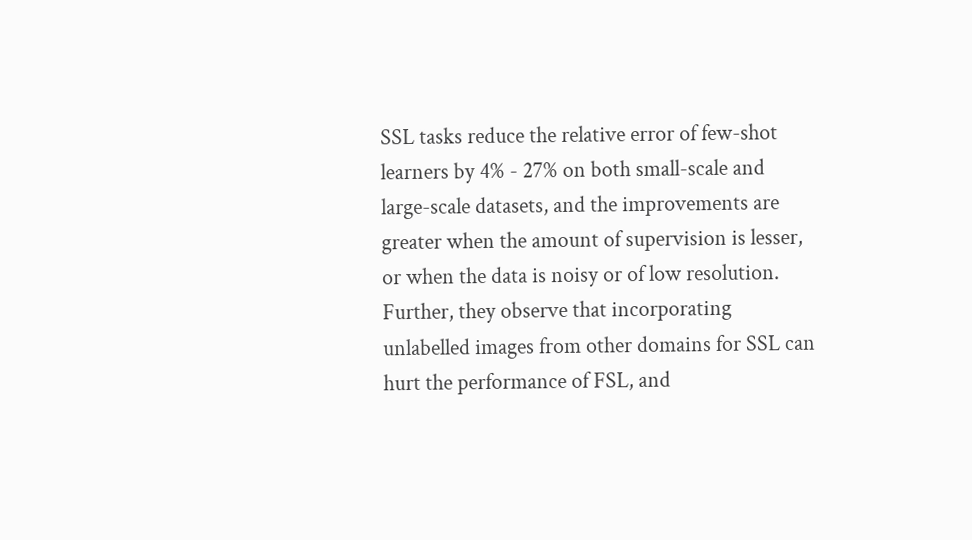SSL tasks reduce the relative error of few-shot learners by 4% - 27% on both small-scale and large-scale datasets, and the improvements are greater when the amount of supervision is lesser, or when the data is noisy or of low resolution. Further, they observe that incorporating unlabelled images from other domains for SSL can hurt the performance of FSL, and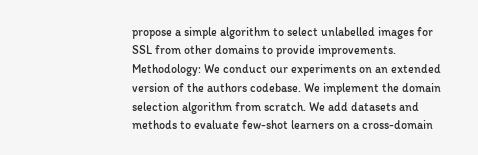propose a simple algorithm to select unlabelled images for SSL from other domains to provide improvements. Methodology: We conduct our experiments on an extended version of the authors codebase. We implement the domain selection algorithm from scratch. We add datasets and methods to evaluate few-shot learners on a cross-domain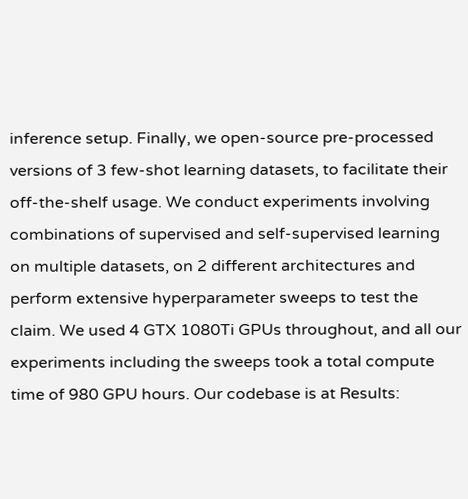inference setup. Finally, we open-source pre-processed versions of 3 few-shot learning datasets, to facilitate their off-the-shelf usage. We conduct experiments involving combinations of supervised and self-supervised learning on multiple datasets, on 2 different architectures and perform extensive hyperparameter sweeps to test the claim. We used 4 GTX 1080Ti GPUs throughout, and all our experiments including the sweeps took a total compute time of 980 GPU hours. Our codebase is at Results: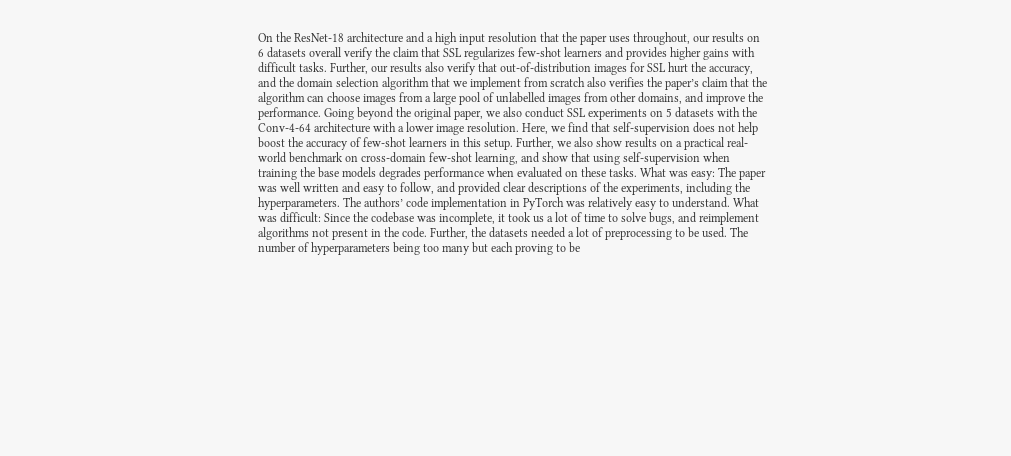On the ResNet-18 architecture and a high input resolution that the paper uses throughout, our results on 6 datasets overall verify the claim that SSL regularizes few-shot learners and provides higher gains with difficult tasks. Further, our results also verify that out-of-distribution images for SSL hurt the accuracy, and the domain selection algorithm that we implement from scratch also verifies the paper’s claim that the algorithm can choose images from a large pool of unlabelled images from other domains, and improve the performance. Going beyond the original paper, we also conduct SSL experiments on 5 datasets with the Conv-4-64 architecture with a lower image resolution. Here, we find that self-supervision does not help boost the accuracy of few-shot learners in this setup. Further, we also show results on a practical real-world benchmark on cross-domain few-shot learning, and show that using self-supervision when training the base models degrades performance when evaluated on these tasks. What was easy: The paper was well written and easy to follow, and provided clear descriptions of the experiments, including the hyperparameters. The authors’ code implementation in PyTorch was relatively easy to understand. What was difficult: Since the codebase was incomplete, it took us a lot of time to solve bugs, and reimplement algorithms not present in the code. Further, the datasets needed a lot of preprocessing to be used. The number of hyperparameters being too many but each proving to be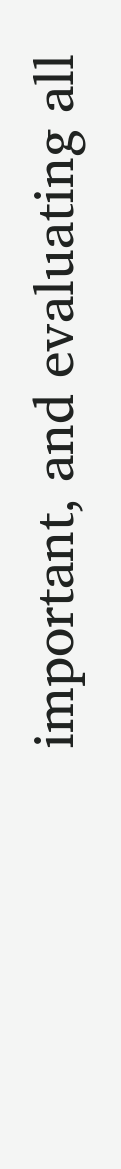important, and evaluating all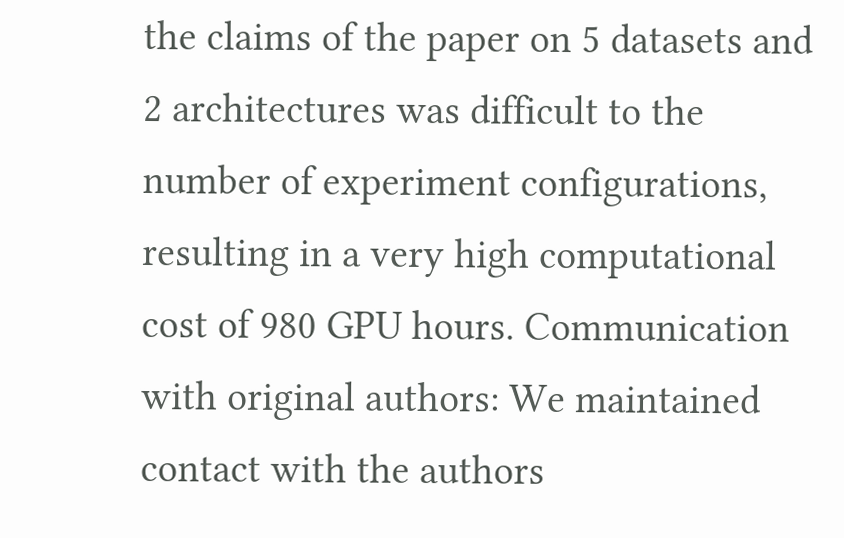the claims of the paper on 5 datasets and 2 architectures was difficult to the number of experiment configurations, resulting in a very high computational cost of 980 GPU hours. Communication with original authors: We maintained contact with the authors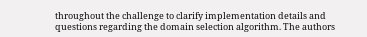throughout the challenge to clarify implementation details and questions regarding the domain selection algorithm. The authors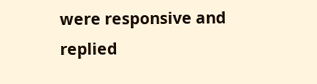were responsive and replied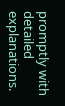promptly with detailed explanations.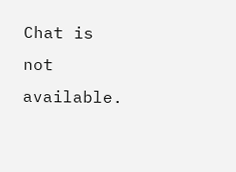Chat is not available.